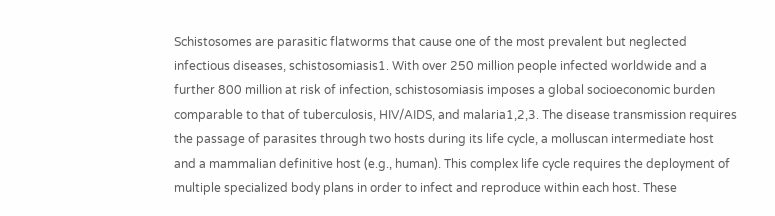Schistosomes are parasitic flatworms that cause one of the most prevalent but neglected infectious diseases, schistosomiasis1. With over 250 million people infected worldwide and a further 800 million at risk of infection, schistosomiasis imposes a global socioeconomic burden comparable to that of tuberculosis, HIV/AIDS, and malaria1,2,3. The disease transmission requires the passage of parasites through two hosts during its life cycle, a molluscan intermediate host and a mammalian definitive host (e.g., human). This complex life cycle requires the deployment of multiple specialized body plans in order to infect and reproduce within each host. These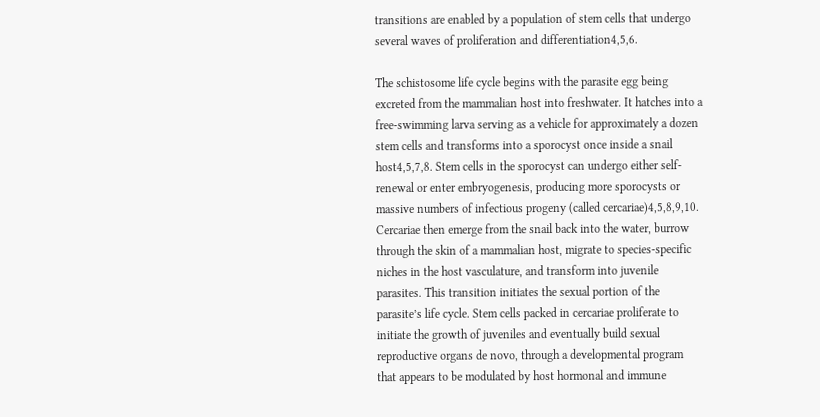transitions are enabled by a population of stem cells that undergo several waves of proliferation and differentiation4,5,6.

The schistosome life cycle begins with the parasite egg being excreted from the mammalian host into freshwater. It hatches into a free-swimming larva serving as a vehicle for approximately a dozen stem cells and transforms into a sporocyst once inside a snail host4,5,7,8. Stem cells in the sporocyst can undergo either self-renewal or enter embryogenesis, producing more sporocysts or massive numbers of infectious progeny (called cercariae)4,5,8,9,10. Cercariae then emerge from the snail back into the water, burrow through the skin of a mammalian host, migrate to species-specific niches in the host vasculature, and transform into juvenile parasites. This transition initiates the sexual portion of the parasite’s life cycle. Stem cells packed in cercariae proliferate to initiate the growth of juveniles and eventually build sexual reproductive organs de novo, through a developmental program that appears to be modulated by host hormonal and immune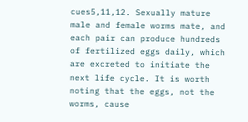cues5,11,12. Sexually mature male and female worms mate, and each pair can produce hundreds of fertilized eggs daily, which are excreted to initiate the next life cycle. It is worth noting that the eggs, not the worms, cause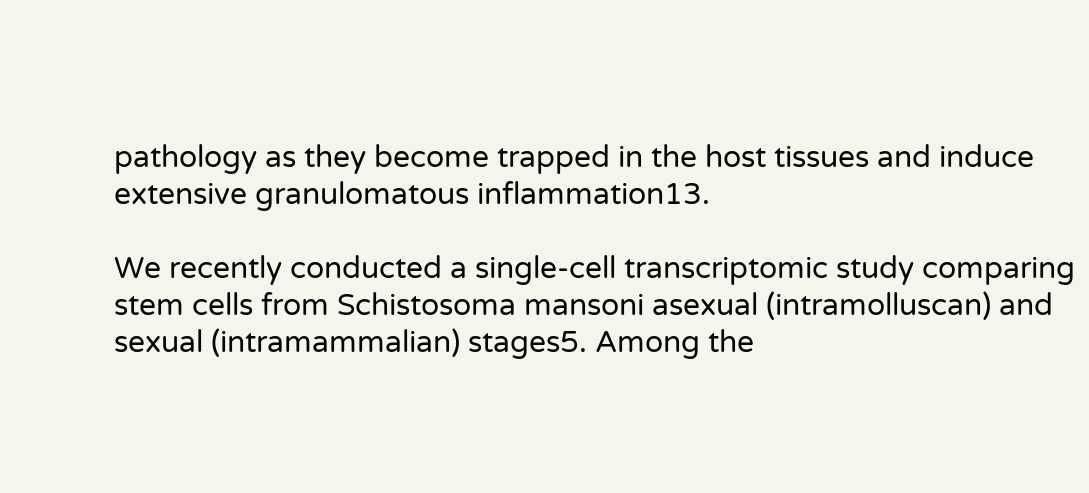pathology as they become trapped in the host tissues and induce extensive granulomatous inflammation13.

We recently conducted a single-cell transcriptomic study comparing stem cells from Schistosoma mansoni asexual (intramolluscan) and sexual (intramammalian) stages5. Among the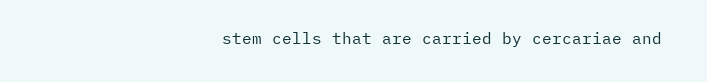stem cells that are carried by cercariae and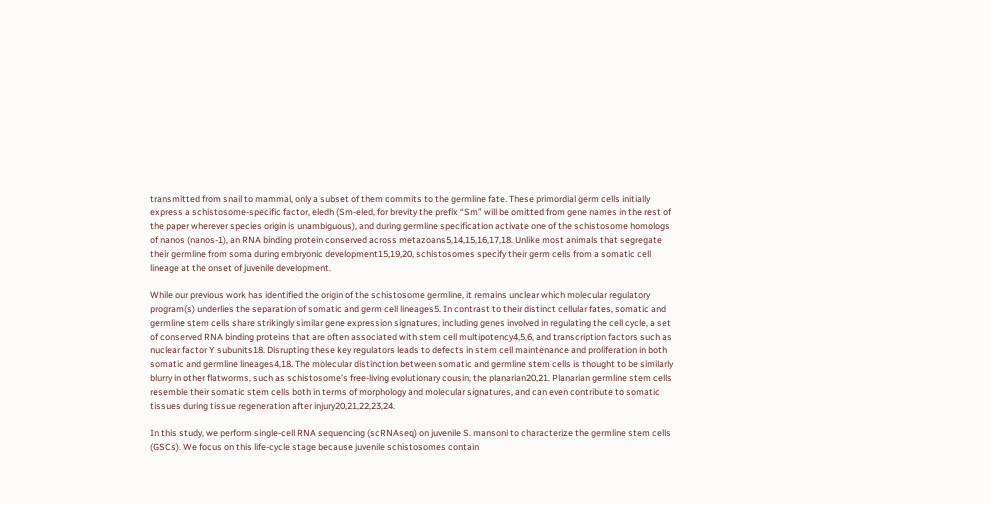transmitted from snail to mammal, only a subset of them commits to the germline fate. These primordial germ cells initially express a schistosome-specific factor, eledh (Sm-eled, for brevity the prefix “Sm” will be omitted from gene names in the rest of the paper wherever species origin is unambiguous), and during germline specification activate one of the schistosome homologs of nanos (nanos-1), an RNA binding protein conserved across metazoans5,14,15,16,17,18. Unlike most animals that segregate their germline from soma during embryonic development15,19,20, schistosomes specify their germ cells from a somatic cell lineage at the onset of juvenile development.

While our previous work has identified the origin of the schistosome germline, it remains unclear which molecular regulatory program(s) underlies the separation of somatic and germ cell lineages5. In contrast to their distinct cellular fates, somatic and germline stem cells share strikingly similar gene expression signatures, including genes involved in regulating the cell cycle, a set of conserved RNA binding proteins that are often associated with stem cell multipotency4,5,6, and transcription factors such as nuclear factor Y subunits18. Disrupting these key regulators leads to defects in stem cell maintenance and proliferation in both somatic and germline lineages4,18. The molecular distinction between somatic and germline stem cells is thought to be similarly blurry in other flatworms, such as schistosome’s free-living evolutionary cousin, the planarian20,21. Planarian germline stem cells resemble their somatic stem cells both in terms of morphology and molecular signatures, and can even contribute to somatic tissues during tissue regeneration after injury20,21,22,23,24.

In this study, we perform single-cell RNA sequencing (scRNAseq) on juvenile S. mansoni to characterize the germline stem cells (GSCs). We focus on this life-cycle stage because juvenile schistosomes contain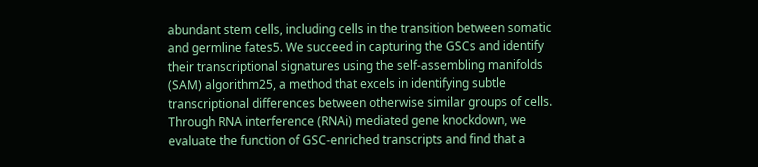abundant stem cells, including cells in the transition between somatic and germline fates5. We succeed in capturing the GSCs and identify their transcriptional signatures using the self-assembling manifolds (SAM) algorithm25, a method that excels in identifying subtle transcriptional differences between otherwise similar groups of cells. Through RNA interference (RNAi) mediated gene knockdown, we evaluate the function of GSC-enriched transcripts and find that a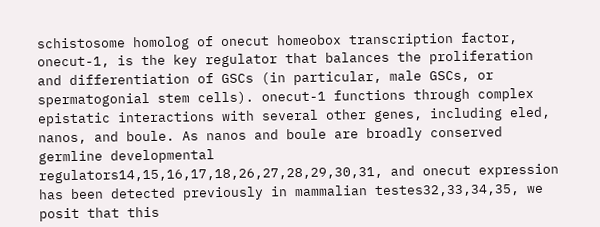schistosome homolog of onecut homeobox transcription factor, onecut-1, is the key regulator that balances the proliferation and differentiation of GSCs (in particular, male GSCs, or spermatogonial stem cells). onecut-1 functions through complex epistatic interactions with several other genes, including eled, nanos, and boule. As nanos and boule are broadly conserved germline developmental regulators14,15,16,17,18,26,27,28,29,30,31, and onecut expression has been detected previously in mammalian testes32,33,34,35, we posit that this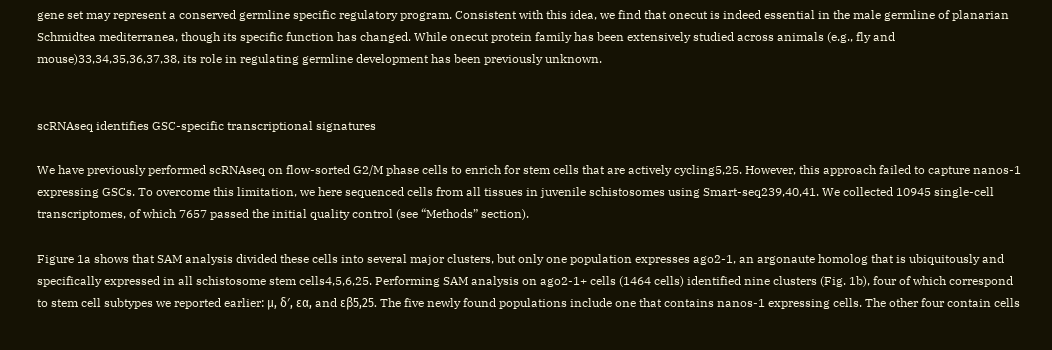gene set may represent a conserved germline specific regulatory program. Consistent with this idea, we find that onecut is indeed essential in the male germline of planarian Schmidtea mediterranea, though its specific function has changed. While onecut protein family has been extensively studied across animals (e.g., fly and mouse)33,34,35,36,37,38, its role in regulating germline development has been previously unknown.


scRNAseq identifies GSC-specific transcriptional signatures

We have previously performed scRNAseq on flow-sorted G2/M phase cells to enrich for stem cells that are actively cycling5,25. However, this approach failed to capture nanos-1 expressing GSCs. To overcome this limitation, we here sequenced cells from all tissues in juvenile schistosomes using Smart-seq239,40,41. We collected 10945 single-cell transcriptomes, of which 7657 passed the initial quality control (see “Methods” section).

Figure 1a shows that SAM analysis divided these cells into several major clusters, but only one population expresses ago2-1, an argonaute homolog that is ubiquitously and specifically expressed in all schistosome stem cells4,5,6,25. Performing SAM analysis on ago2-1+ cells (1464 cells) identified nine clusters (Fig. 1b), four of which correspond to stem cell subtypes we reported earlier: μ, δ′, εα, and εβ5,25. The five newly found populations include one that contains nanos-1 expressing cells. The other four contain cells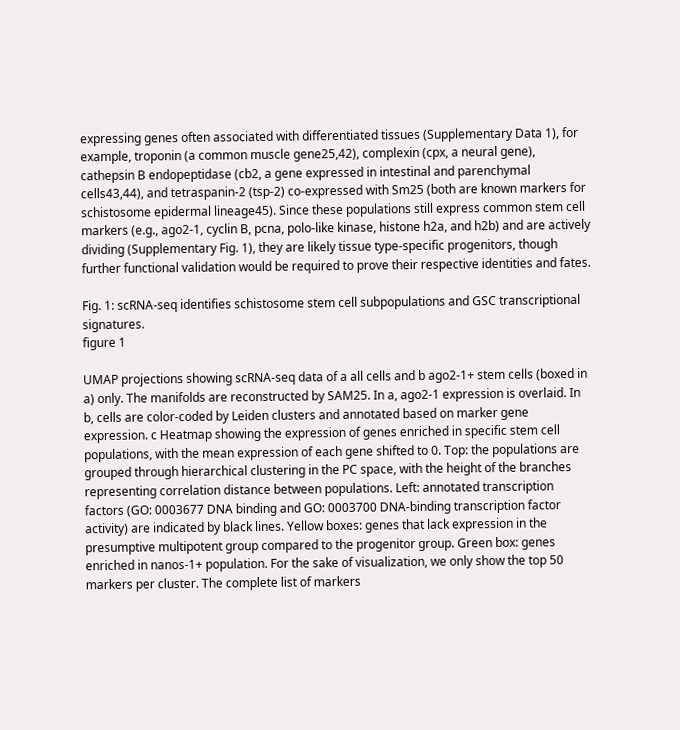expressing genes often associated with differentiated tissues (Supplementary Data 1), for example, troponin (a common muscle gene25,42), complexin (cpx, a neural gene), cathepsin B endopeptidase (cb2, a gene expressed in intestinal and parenchymal cells43,44), and tetraspanin-2 (tsp-2) co-expressed with Sm25 (both are known markers for schistosome epidermal lineage45). Since these populations still express common stem cell markers (e.g., ago2-1, cyclin B, pcna, polo-like kinase, histone h2a, and h2b) and are actively dividing (Supplementary Fig. 1), they are likely tissue type-specific progenitors, though further functional validation would be required to prove their respective identities and fates.

Fig. 1: scRNA-seq identifies schistosome stem cell subpopulations and GSC transcriptional signatures.
figure 1

UMAP projections showing scRNA-seq data of a all cells and b ago2-1+ stem cells (boxed in a) only. The manifolds are reconstructed by SAM25. In a, ago2-1 expression is overlaid. In b, cells are color-coded by Leiden clusters and annotated based on marker gene expression. c Heatmap showing the expression of genes enriched in specific stem cell populations, with the mean expression of each gene shifted to 0. Top: the populations are grouped through hierarchical clustering in the PC space, with the height of the branches representing correlation distance between populations. Left: annotated transcription factors (GO: 0003677 DNA binding and GO: 0003700 DNA-binding transcription factor activity) are indicated by black lines. Yellow boxes: genes that lack expression in the presumptive multipotent group compared to the progenitor group. Green box: genes enriched in nanos-1+ population. For the sake of visualization, we only show the top 50 markers per cluster. The complete list of markers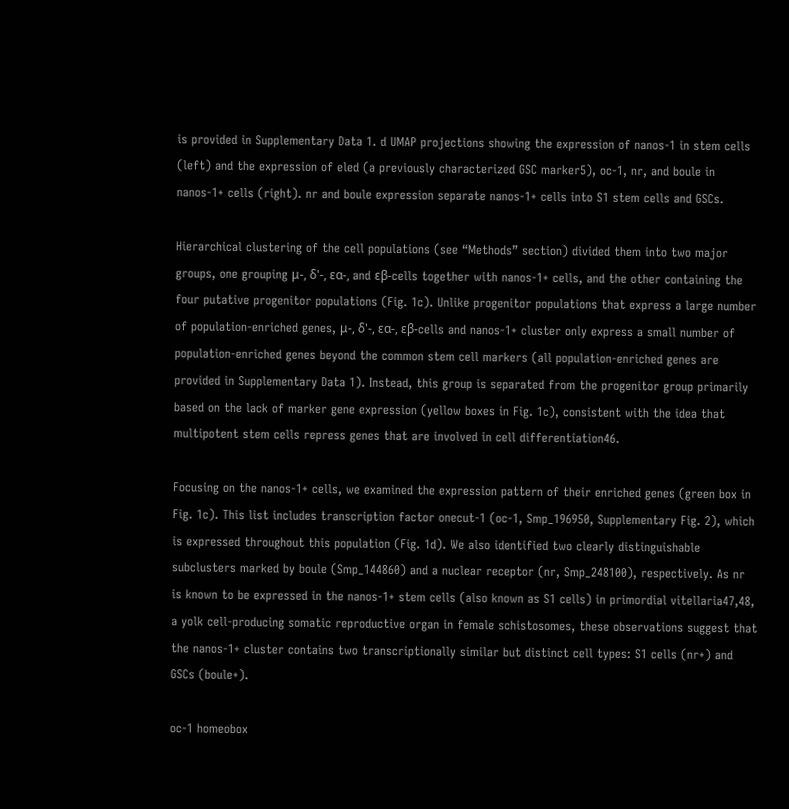is provided in Supplementary Data 1. d UMAP projections showing the expression of nanos-1 in stem cells (left) and the expression of eled (a previously characterized GSC marker5), oc-1, nr, and boule in nanos-1+ cells (right). nr and boule expression separate nanos-1+ cells into S1 stem cells and GSCs.

Hierarchical clustering of the cell populations (see “Methods” section) divided them into two major groups, one grouping μ-, δ'-, εα-, and εβ-cells together with nanos-1+ cells, and the other containing the four putative progenitor populations (Fig. 1c). Unlike progenitor populations that express a large number of population-enriched genes, μ-, δ'-, εα-, εβ-cells and nanos-1+ cluster only express a small number of population-enriched genes beyond the common stem cell markers (all population-enriched genes are provided in Supplementary Data 1). Instead, this group is separated from the progenitor group primarily based on the lack of marker gene expression (yellow boxes in Fig. 1c), consistent with the idea that multipotent stem cells repress genes that are involved in cell differentiation46.

Focusing on the nanos-1+ cells, we examined the expression pattern of their enriched genes (green box in Fig. 1c). This list includes transcription factor onecut-1 (oc-1, Smp_196950, Supplementary Fig. 2), which is expressed throughout this population (Fig. 1d). We also identified two clearly distinguishable subclusters marked by boule (Smp_144860) and a nuclear receptor (nr, Smp_248100), respectively. As nr is known to be expressed in the nanos-1+ stem cells (also known as S1 cells) in primordial vitellaria47,48, a yolk cell-producing somatic reproductive organ in female schistosomes, these observations suggest that the nanos-1+ cluster contains two transcriptionally similar but distinct cell types: S1 cells (nr+) and GSCs (boule+).

oc-1 homeobox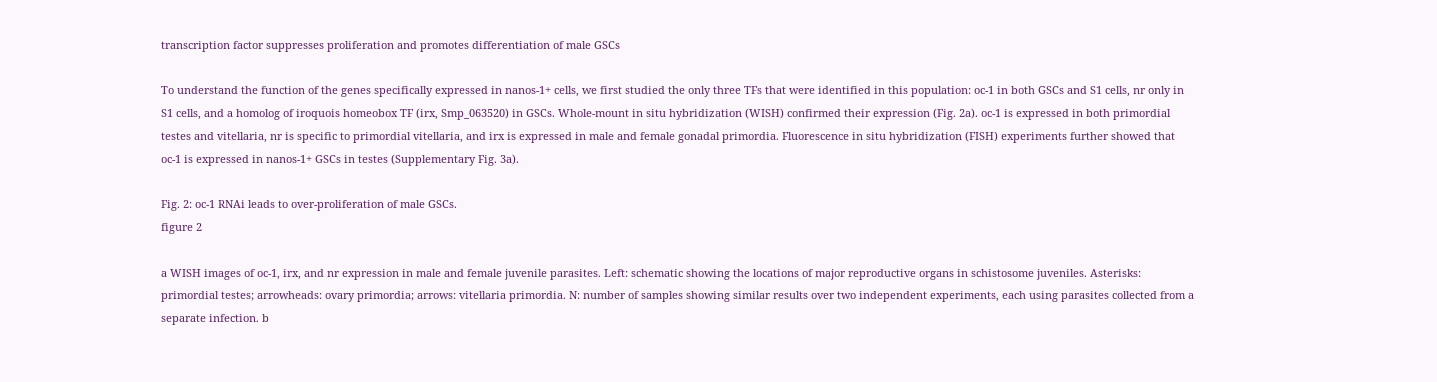transcription factor suppresses proliferation and promotes differentiation of male GSCs

To understand the function of the genes specifically expressed in nanos-1+ cells, we first studied the only three TFs that were identified in this population: oc-1 in both GSCs and S1 cells, nr only in S1 cells, and a homolog of iroquois homeobox TF (irx, Smp_063520) in GSCs. Whole-mount in situ hybridization (WISH) confirmed their expression (Fig. 2a). oc-1 is expressed in both primordial testes and vitellaria, nr is specific to primordial vitellaria, and irx is expressed in male and female gonadal primordia. Fluorescence in situ hybridization (FISH) experiments further showed that oc-1 is expressed in nanos-1+ GSCs in testes (Supplementary Fig. 3a).

Fig. 2: oc-1 RNAi leads to over-proliferation of male GSCs.
figure 2

a WISH images of oc-1, irx, and nr expression in male and female juvenile parasites. Left: schematic showing the locations of major reproductive organs in schistosome juveniles. Asterisks: primordial testes; arrowheads: ovary primordia; arrows: vitellaria primordia. N: number of samples showing similar results over two independent experiments, each using parasites collected from a separate infection. b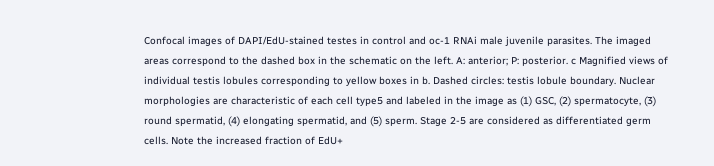Confocal images of DAPI/EdU-stained testes in control and oc-1 RNAi male juvenile parasites. The imaged areas correspond to the dashed box in the schematic on the left. A: anterior; P: posterior. c Magnified views of individual testis lobules corresponding to yellow boxes in b. Dashed circles: testis lobule boundary. Nuclear morphologies are characteristic of each cell type5 and labeled in the image as (1) GSC, (2) spermatocyte, (3) round spermatid, (4) elongating spermatid, and (5) sperm. Stage 2-5 are considered as differentiated germ cells. Note the increased fraction of EdU+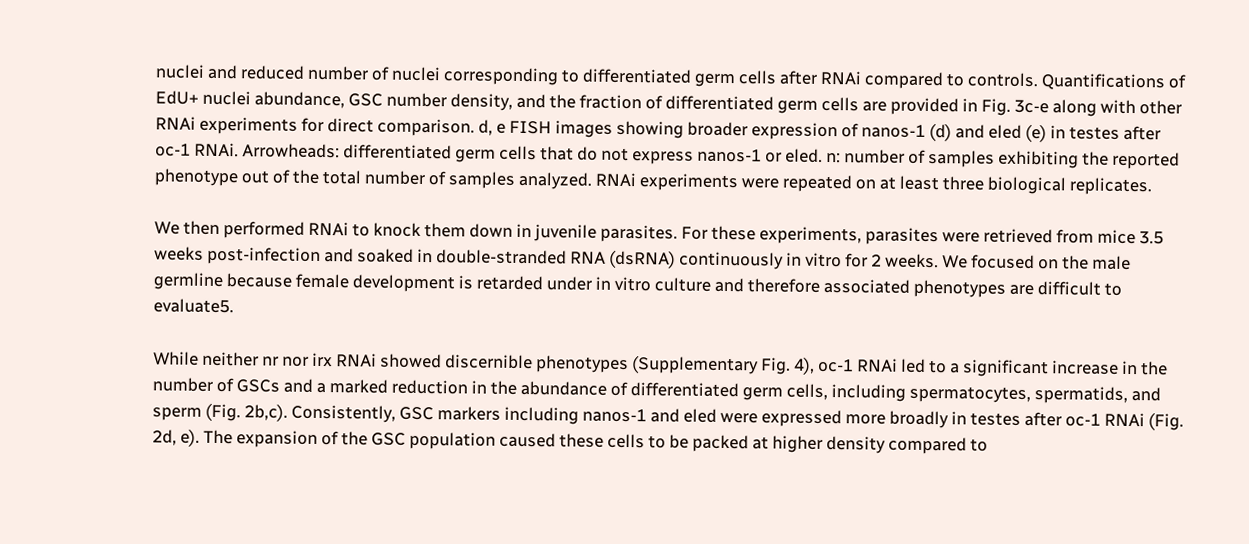nuclei and reduced number of nuclei corresponding to differentiated germ cells after RNAi compared to controls. Quantifications of EdU+ nuclei abundance, GSC number density, and the fraction of differentiated germ cells are provided in Fig. 3c-e along with other RNAi experiments for direct comparison. d, e FISH images showing broader expression of nanos-1 (d) and eled (e) in testes after oc-1 RNAi. Arrowheads: differentiated germ cells that do not express nanos-1 or eled. n: number of samples exhibiting the reported phenotype out of the total number of samples analyzed. RNAi experiments were repeated on at least three biological replicates.

We then performed RNAi to knock them down in juvenile parasites. For these experiments, parasites were retrieved from mice 3.5 weeks post-infection and soaked in double-stranded RNA (dsRNA) continuously in vitro for 2 weeks. We focused on the male germline because female development is retarded under in vitro culture and therefore associated phenotypes are difficult to evaluate5.

While neither nr nor irx RNAi showed discernible phenotypes (Supplementary Fig. 4), oc-1 RNAi led to a significant increase in the number of GSCs and a marked reduction in the abundance of differentiated germ cells, including spermatocytes, spermatids, and sperm (Fig. 2b,c). Consistently, GSC markers including nanos-1 and eled were expressed more broadly in testes after oc-1 RNAi (Fig. 2d, e). The expansion of the GSC population caused these cells to be packed at higher density compared to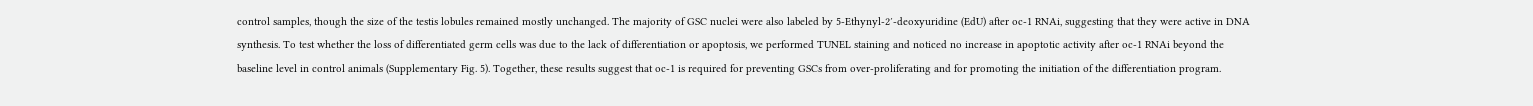control samples, though the size of the testis lobules remained mostly unchanged. The majority of GSC nuclei were also labeled by 5-Ethynyl-2′-deoxyuridine (EdU) after oc-1 RNAi, suggesting that they were active in DNA synthesis. To test whether the loss of differentiated germ cells was due to the lack of differentiation or apoptosis, we performed TUNEL staining and noticed no increase in apoptotic activity after oc-1 RNAi beyond the baseline level in control animals (Supplementary Fig. 5). Together, these results suggest that oc-1 is required for preventing GSCs from over-proliferating and for promoting the initiation of the differentiation program.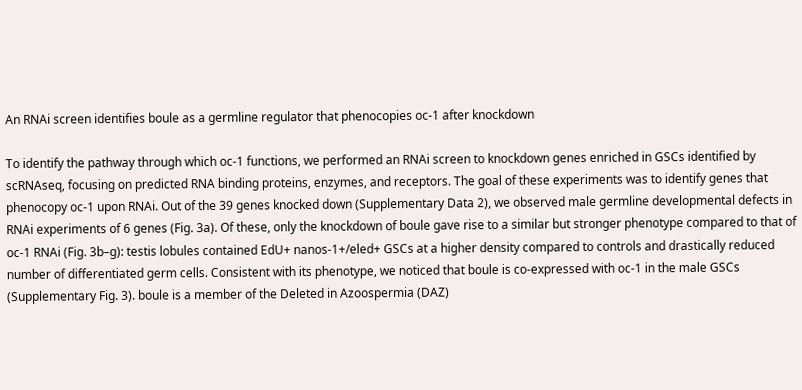An RNAi screen identifies boule as a germline regulator that phenocopies oc-1 after knockdown

To identify the pathway through which oc-1 functions, we performed an RNAi screen to knockdown genes enriched in GSCs identified by scRNAseq, focusing on predicted RNA binding proteins, enzymes, and receptors. The goal of these experiments was to identify genes that phenocopy oc-1 upon RNAi. Out of the 39 genes knocked down (Supplementary Data 2), we observed male germline developmental defects in RNAi experiments of 6 genes (Fig. 3a). Of these, only the knockdown of boule gave rise to a similar but stronger phenotype compared to that of oc-1 RNAi (Fig. 3b–g): testis lobules contained EdU+ nanos-1+/eled+ GSCs at a higher density compared to controls and drastically reduced number of differentiated germ cells. Consistent with its phenotype, we noticed that boule is co-expressed with oc-1 in the male GSCs (Supplementary Fig. 3). boule is a member of the Deleted in Azoospermia (DAZ)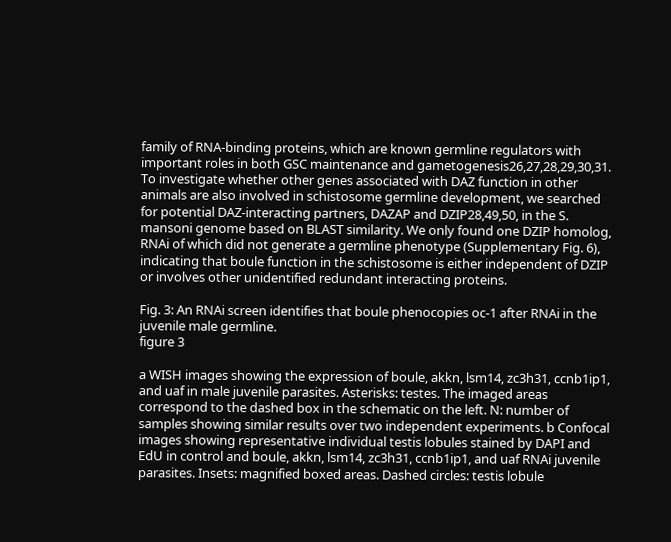family of RNA-binding proteins, which are known germline regulators with important roles in both GSC maintenance and gametogenesis26,27,28,29,30,31. To investigate whether other genes associated with DAZ function in other animals are also involved in schistosome germline development, we searched for potential DAZ-interacting partners, DAZAP and DZIP28,49,50, in the S. mansoni genome based on BLAST similarity. We only found one DZIP homolog, RNAi of which did not generate a germline phenotype (Supplementary Fig. 6), indicating that boule function in the schistosome is either independent of DZIP or involves other unidentified redundant interacting proteins.

Fig. 3: An RNAi screen identifies that boule phenocopies oc-1 after RNAi in the juvenile male germline.
figure 3

a WISH images showing the expression of boule, akkn, lsm14, zc3h31, ccnb1ip1, and uaf in male juvenile parasites. Asterisks: testes. The imaged areas correspond to the dashed box in the schematic on the left. N: number of samples showing similar results over two independent experiments. b Confocal images showing representative individual testis lobules stained by DAPI and EdU in control and boule, akkn, lsm14, zc3h31, ccnb1ip1, and uaf RNAi juvenile parasites. Insets: magnified boxed areas. Dashed circles: testis lobule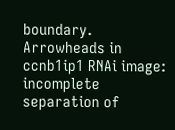boundary. Arrowheads in ccnb1ip1 RNAi image: incomplete separation of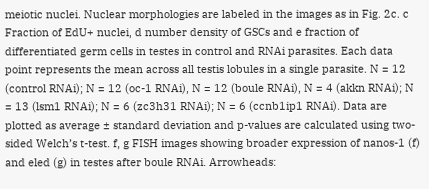meiotic nuclei. Nuclear morphologies are labeled in the images as in Fig. 2c. c Fraction of EdU+ nuclei, d number density of GSCs and e fraction of differentiated germ cells in testes in control and RNAi parasites. Each data point represents the mean across all testis lobules in a single parasite. N = 12 (control RNAi); N = 12 (oc-1 RNAi), N = 12 (boule RNAi), N = 4 (akkn RNAi); N = 13 (lsm1 RNAi); N = 6 (zc3h31 RNAi); N = 6 (ccnb1ip1 RNAi). Data are plotted as average ± standard deviation and p-values are calculated using two-sided Welch’s t-test. f, g FISH images showing broader expression of nanos-1 (f) and eled (g) in testes after boule RNAi. Arrowheads: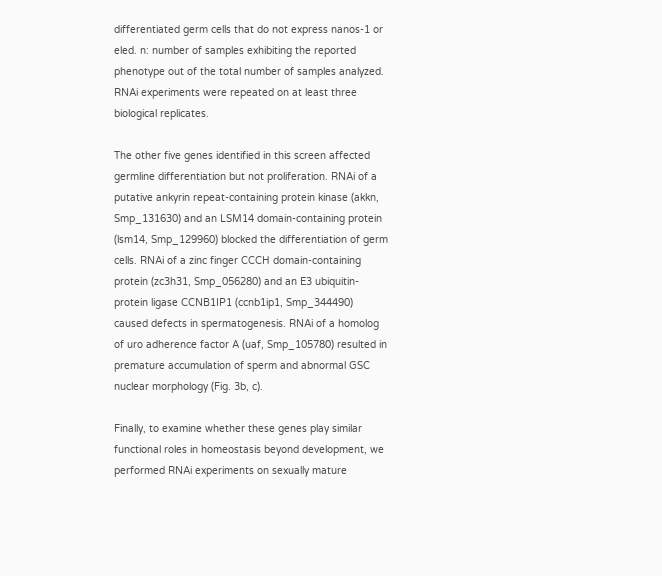differentiated germ cells that do not express nanos-1 or eled. n: number of samples exhibiting the reported phenotype out of the total number of samples analyzed. RNAi experiments were repeated on at least three biological replicates.

The other five genes identified in this screen affected germline differentiation but not proliferation. RNAi of a putative ankyrin repeat-containing protein kinase (akkn, Smp_131630) and an LSM14 domain-containing protein (lsm14, Smp_129960) blocked the differentiation of germ cells. RNAi of a zinc finger CCCH domain-containing protein (zc3h31, Smp_056280) and an E3 ubiquitin-protein ligase CCNB1IP1 (ccnb1ip1, Smp_344490) caused defects in spermatogenesis. RNAi of a homolog of uro adherence factor A (uaf, Smp_105780) resulted in premature accumulation of sperm and abnormal GSC nuclear morphology (Fig. 3b, c).

Finally, to examine whether these genes play similar functional roles in homeostasis beyond development, we performed RNAi experiments on sexually mature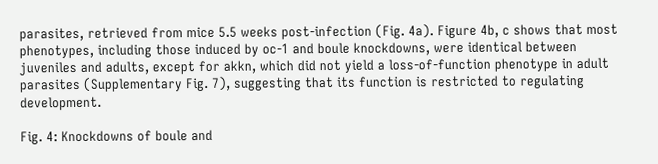parasites, retrieved from mice 5.5 weeks post-infection (Fig. 4a). Figure 4b, c shows that most phenotypes, including those induced by oc-1 and boule knockdowns, were identical between juveniles and adults, except for akkn, which did not yield a loss-of-function phenotype in adult parasites (Supplementary Fig. 7), suggesting that its function is restricted to regulating development.

Fig. 4: Knockdowns of boule and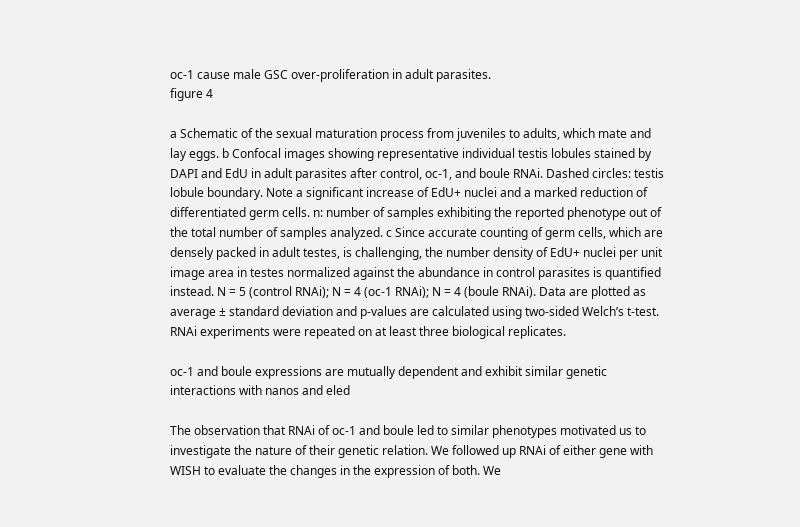oc-1 cause male GSC over-proliferation in adult parasites.
figure 4

a Schematic of the sexual maturation process from juveniles to adults, which mate and lay eggs. b Confocal images showing representative individual testis lobules stained by DAPI and EdU in adult parasites after control, oc-1, and boule RNAi. Dashed circles: testis lobule boundary. Note a significant increase of EdU+ nuclei and a marked reduction of differentiated germ cells. n: number of samples exhibiting the reported phenotype out of the total number of samples analyzed. c Since accurate counting of germ cells, which are densely packed in adult testes, is challenging, the number density of EdU+ nuclei per unit image area in testes normalized against the abundance in control parasites is quantified instead. N = 5 (control RNAi); N = 4 (oc-1 RNAi); N = 4 (boule RNAi). Data are plotted as average ± standard deviation and p-values are calculated using two-sided Welch’s t-test. RNAi experiments were repeated on at least three biological replicates.

oc-1 and boule expressions are mutually dependent and exhibit similar genetic interactions with nanos and eled

The observation that RNAi of oc-1 and boule led to similar phenotypes motivated us to investigate the nature of their genetic relation. We followed up RNAi of either gene with WISH to evaluate the changes in the expression of both. We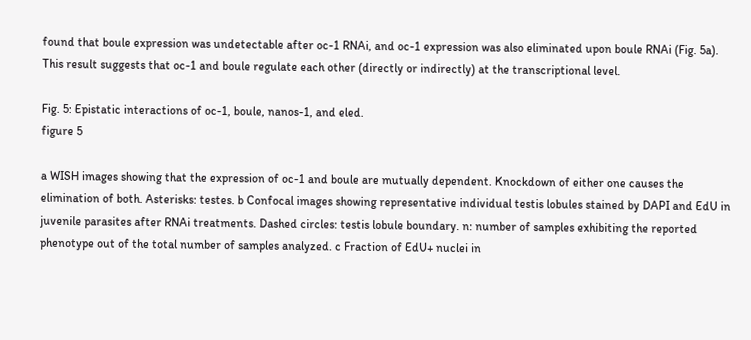found that boule expression was undetectable after oc-1 RNAi, and oc-1 expression was also eliminated upon boule RNAi (Fig. 5a). This result suggests that oc-1 and boule regulate each other (directly or indirectly) at the transcriptional level.

Fig. 5: Epistatic interactions of oc-1, boule, nanos-1, and eled.
figure 5

a WISH images showing that the expression of oc-1 and boule are mutually dependent. Knockdown of either one causes the elimination of both. Asterisks: testes. b Confocal images showing representative individual testis lobules stained by DAPI and EdU in juvenile parasites after RNAi treatments. Dashed circles: testis lobule boundary. n: number of samples exhibiting the reported phenotype out of the total number of samples analyzed. c Fraction of EdU+ nuclei in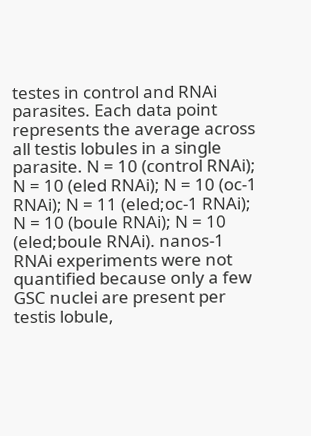testes in control and RNAi parasites. Each data point represents the average across all testis lobules in a single parasite. N = 10 (control RNAi); N = 10 (eled RNAi); N = 10 (oc-1 RNAi); N = 11 (eled;oc-1 RNAi); N = 10 (boule RNAi); N = 10 (eled;boule RNAi). nanos-1 RNAi experiments were not quantified because only a few GSC nuclei are present per testis lobule,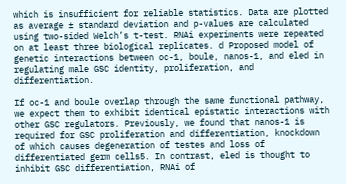which is insufficient for reliable statistics. Data are plotted as average ± standard deviation and p-values are calculated using two-sided Welch’s t-test. RNAi experiments were repeated on at least three biological replicates. d Proposed model of genetic interactions between oc-1, boule, nanos-1, and eled in regulating male GSC identity, proliferation, and differentiation.

If oc-1 and boule overlap through the same functional pathway, we expect them to exhibit identical epistatic interactions with other GSC regulators. Previously, we found that nanos-1 is required for GSC proliferation and differentiation, knockdown of which causes degeneration of testes and loss of differentiated germ cells5. In contrast, eled is thought to inhibit GSC differentiation, RNAi of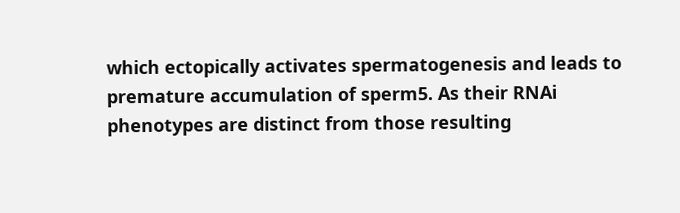which ectopically activates spermatogenesis and leads to premature accumulation of sperm5. As their RNAi phenotypes are distinct from those resulting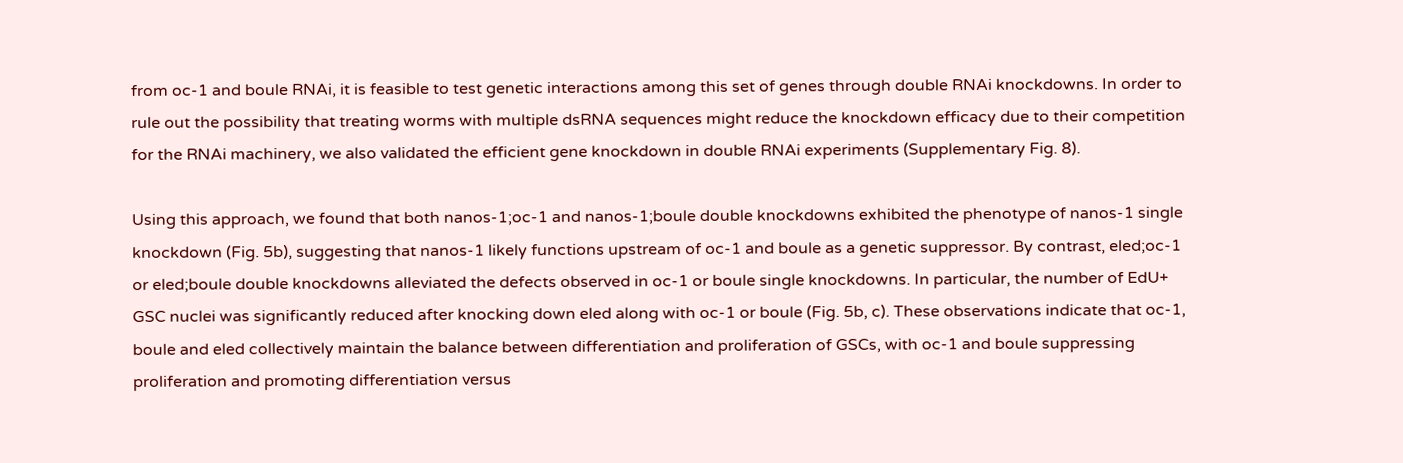from oc-1 and boule RNAi, it is feasible to test genetic interactions among this set of genes through double RNAi knockdowns. In order to rule out the possibility that treating worms with multiple dsRNA sequences might reduce the knockdown efficacy due to their competition for the RNAi machinery, we also validated the efficient gene knockdown in double RNAi experiments (Supplementary Fig. 8).

Using this approach, we found that both nanos-1;oc-1 and nanos-1;boule double knockdowns exhibited the phenotype of nanos-1 single knockdown (Fig. 5b), suggesting that nanos-1 likely functions upstream of oc-1 and boule as a genetic suppressor. By contrast, eled;oc-1 or eled;boule double knockdowns alleviated the defects observed in oc-1 or boule single knockdowns. In particular, the number of EdU+ GSC nuclei was significantly reduced after knocking down eled along with oc-1 or boule (Fig. 5b, c). These observations indicate that oc-1, boule and eled collectively maintain the balance between differentiation and proliferation of GSCs, with oc-1 and boule suppressing proliferation and promoting differentiation versus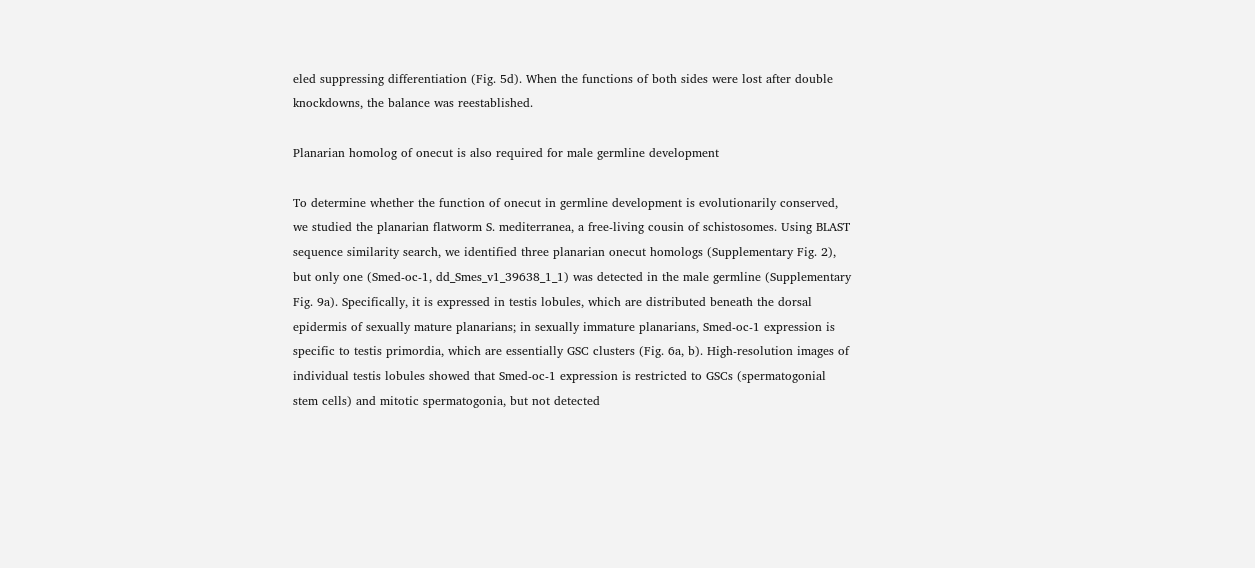eled suppressing differentiation (Fig. 5d). When the functions of both sides were lost after double knockdowns, the balance was reestablished.

Planarian homolog of onecut is also required for male germline development

To determine whether the function of onecut in germline development is evolutionarily conserved, we studied the planarian flatworm S. mediterranea, a free-living cousin of schistosomes. Using BLAST sequence similarity search, we identified three planarian onecut homologs (Supplementary Fig. 2), but only one (Smed-oc-1, dd_Smes_v1_39638_1_1) was detected in the male germline (Supplementary Fig. 9a). Specifically, it is expressed in testis lobules, which are distributed beneath the dorsal epidermis of sexually mature planarians; in sexually immature planarians, Smed-oc-1 expression is specific to testis primordia, which are essentially GSC clusters (Fig. 6a, b). High-resolution images of individual testis lobules showed that Smed-oc-1 expression is restricted to GSCs (spermatogonial stem cells) and mitotic spermatogonia, but not detected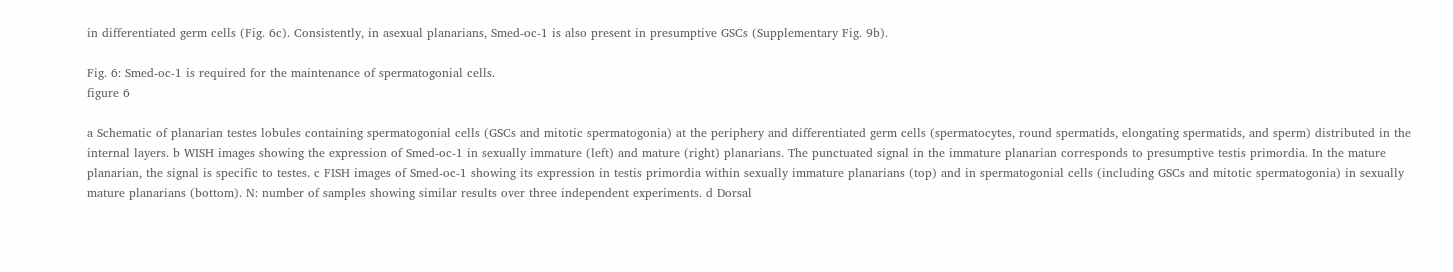in differentiated germ cells (Fig. 6c). Consistently, in asexual planarians, Smed-oc-1 is also present in presumptive GSCs (Supplementary Fig. 9b).

Fig. 6: Smed-oc-1 is required for the maintenance of spermatogonial cells.
figure 6

a Schematic of planarian testes lobules containing spermatogonial cells (GSCs and mitotic spermatogonia) at the periphery and differentiated germ cells (spermatocytes, round spermatids, elongating spermatids, and sperm) distributed in the internal layers. b WISH images showing the expression of Smed-oc-1 in sexually immature (left) and mature (right) planarians. The punctuated signal in the immature planarian corresponds to presumptive testis primordia. In the mature planarian, the signal is specific to testes. c FISH images of Smed-oc-1 showing its expression in testis primordia within sexually immature planarians (top) and in spermatogonial cells (including GSCs and mitotic spermatogonia) in sexually mature planarians (bottom). N: number of samples showing similar results over three independent experiments. d Dorsal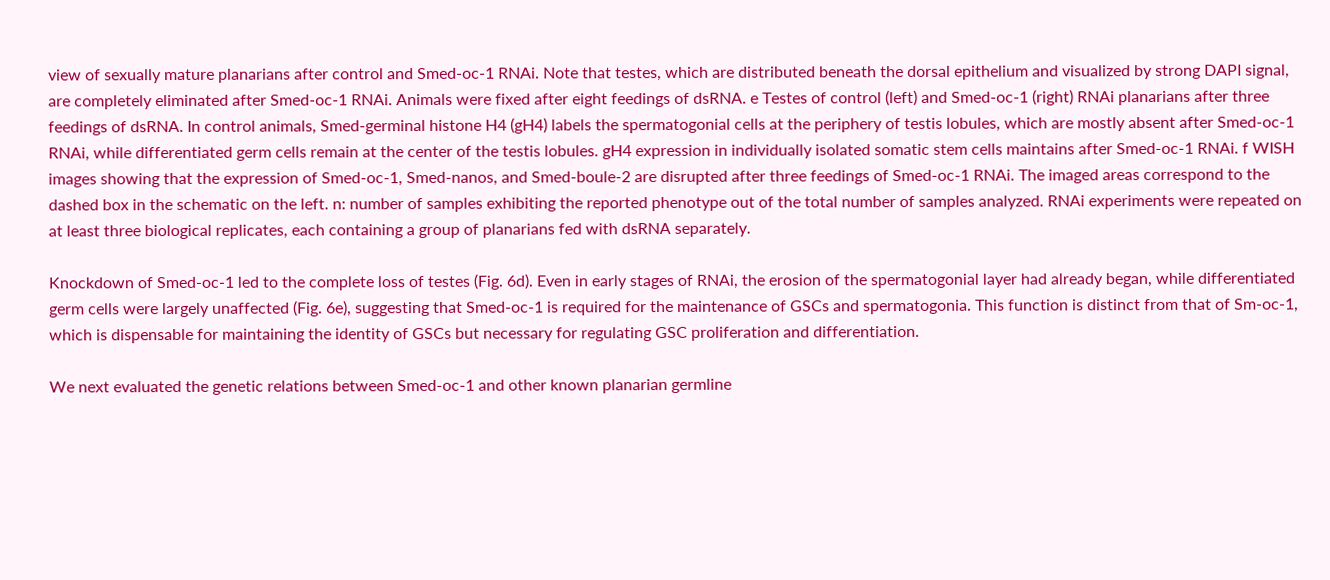view of sexually mature planarians after control and Smed-oc-1 RNAi. Note that testes, which are distributed beneath the dorsal epithelium and visualized by strong DAPI signal, are completely eliminated after Smed-oc-1 RNAi. Animals were fixed after eight feedings of dsRNA. e Testes of control (left) and Smed-oc-1 (right) RNAi planarians after three feedings of dsRNA. In control animals, Smed-germinal histone H4 (gH4) labels the spermatogonial cells at the periphery of testis lobules, which are mostly absent after Smed-oc-1 RNAi, while differentiated germ cells remain at the center of the testis lobules. gH4 expression in individually isolated somatic stem cells maintains after Smed-oc-1 RNAi. f WISH images showing that the expression of Smed-oc-1, Smed-nanos, and Smed-boule-2 are disrupted after three feedings of Smed-oc-1 RNAi. The imaged areas correspond to the dashed box in the schematic on the left. n: number of samples exhibiting the reported phenotype out of the total number of samples analyzed. RNAi experiments were repeated on at least three biological replicates, each containing a group of planarians fed with dsRNA separately.

Knockdown of Smed-oc-1 led to the complete loss of testes (Fig. 6d). Even in early stages of RNAi, the erosion of the spermatogonial layer had already began, while differentiated germ cells were largely unaffected (Fig. 6e), suggesting that Smed-oc-1 is required for the maintenance of GSCs and spermatogonia. This function is distinct from that of Sm-oc-1, which is dispensable for maintaining the identity of GSCs but necessary for regulating GSC proliferation and differentiation.

We next evaluated the genetic relations between Smed-oc-1 and other known planarian germline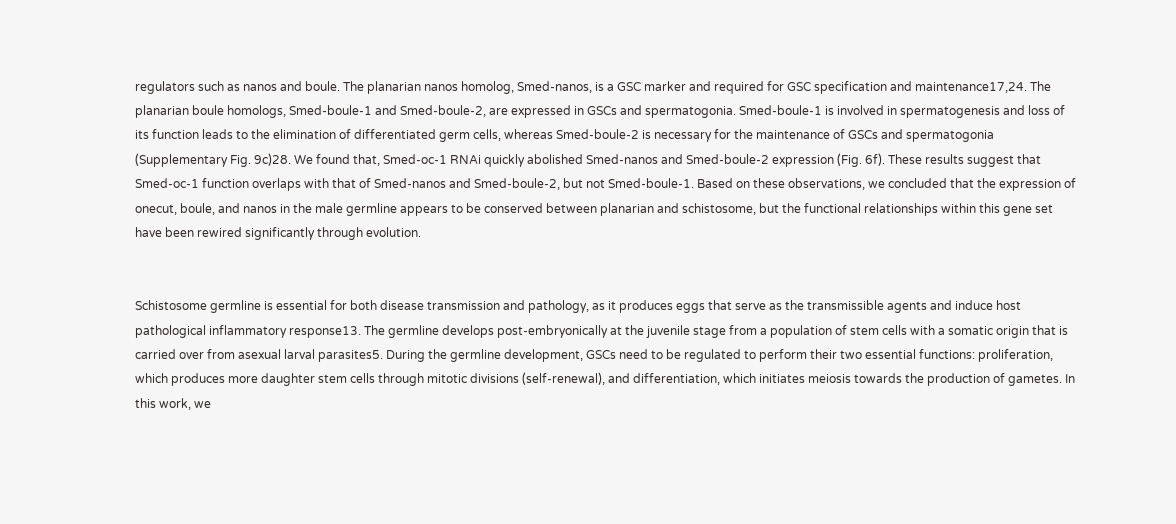regulators such as nanos and boule. The planarian nanos homolog, Smed-nanos, is a GSC marker and required for GSC specification and maintenance17,24. The planarian boule homologs, Smed-boule-1 and Smed-boule-2, are expressed in GSCs and spermatogonia. Smed-boule-1 is involved in spermatogenesis and loss of its function leads to the elimination of differentiated germ cells, whereas Smed-boule-2 is necessary for the maintenance of GSCs and spermatogonia (Supplementary Fig. 9c)28. We found that, Smed-oc-1 RNAi quickly abolished Smed-nanos and Smed-boule-2 expression (Fig. 6f). These results suggest that Smed-oc-1 function overlaps with that of Smed-nanos and Smed-boule-2, but not Smed-boule-1. Based on these observations, we concluded that the expression of onecut, boule, and nanos in the male germline appears to be conserved between planarian and schistosome, but the functional relationships within this gene set have been rewired significantly through evolution.


Schistosome germline is essential for both disease transmission and pathology, as it produces eggs that serve as the transmissible agents and induce host pathological inflammatory response13. The germline develops post-embryonically at the juvenile stage from a population of stem cells with a somatic origin that is carried over from asexual larval parasites5. During the germline development, GSCs need to be regulated to perform their two essential functions: proliferation, which produces more daughter stem cells through mitotic divisions (self-renewal), and differentiation, which initiates meiosis towards the production of gametes. In this work, we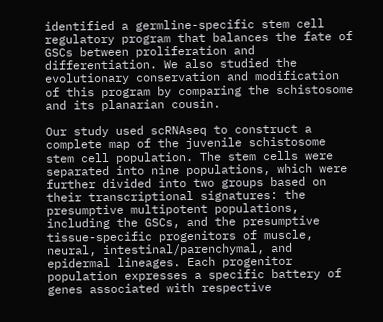identified a germline-specific stem cell regulatory program that balances the fate of GSCs between proliferation and differentiation. We also studied the evolutionary conservation and modification of this program by comparing the schistosome and its planarian cousin.

Our study used scRNAseq to construct a complete map of the juvenile schistosome stem cell population. The stem cells were separated into nine populations, which were further divided into two groups based on their transcriptional signatures: the presumptive multipotent populations, including the GSCs, and the presumptive tissue-specific progenitors of muscle, neural, intestinal/parenchymal, and epidermal lineages. Each progenitor population expresses a specific battery of genes associated with respective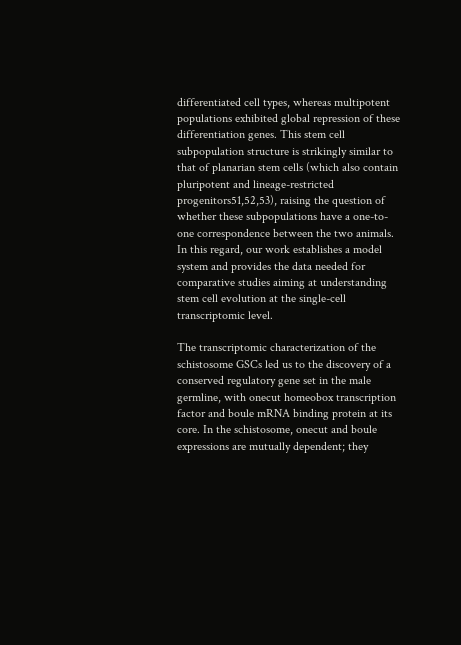differentiated cell types, whereas multipotent populations exhibited global repression of these differentiation genes. This stem cell subpopulation structure is strikingly similar to that of planarian stem cells (which also contain pluripotent and lineage-restricted progenitors51,52,53), raising the question of whether these subpopulations have a one-to-one correspondence between the two animals. In this regard, our work establishes a model system and provides the data needed for comparative studies aiming at understanding stem cell evolution at the single-cell transcriptomic level.

The transcriptomic characterization of the schistosome GSCs led us to the discovery of a conserved regulatory gene set in the male germline, with onecut homeobox transcription factor and boule mRNA binding protein at its core. In the schistosome, onecut and boule expressions are mutually dependent; they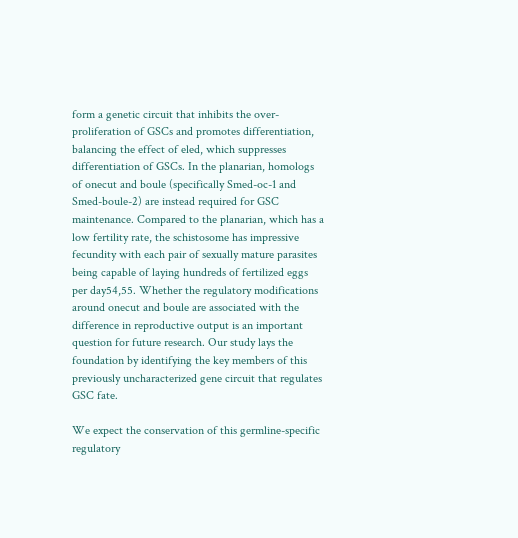form a genetic circuit that inhibits the over-proliferation of GSCs and promotes differentiation, balancing the effect of eled, which suppresses differentiation of GSCs. In the planarian, homologs of onecut and boule (specifically Smed-oc-1 and Smed-boule-2) are instead required for GSC maintenance. Compared to the planarian, which has a low fertility rate, the schistosome has impressive fecundity with each pair of sexually mature parasites being capable of laying hundreds of fertilized eggs per day54,55. Whether the regulatory modifications around onecut and boule are associated with the difference in reproductive output is an important question for future research. Our study lays the foundation by identifying the key members of this previously uncharacterized gene circuit that regulates GSC fate.

We expect the conservation of this germline-specific regulatory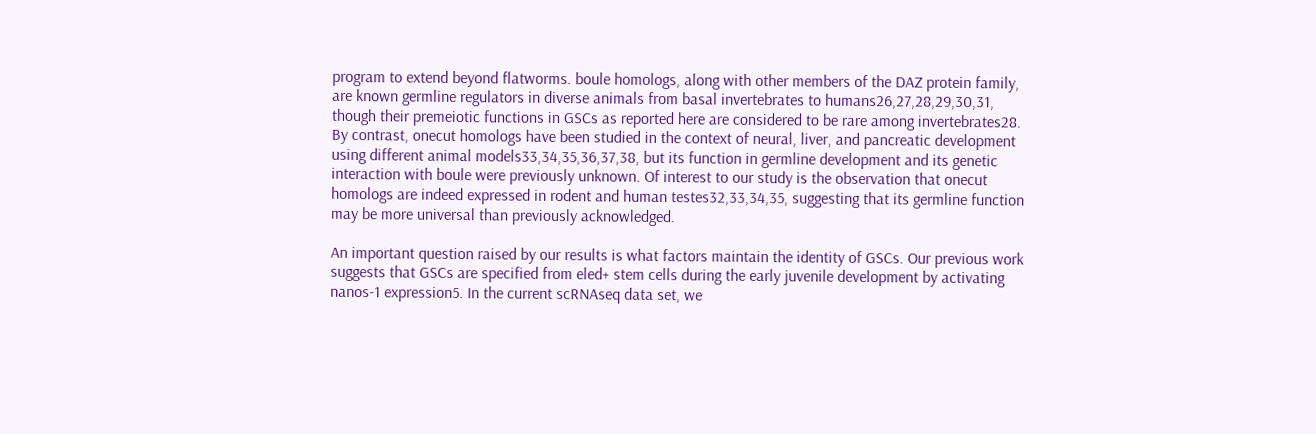program to extend beyond flatworms. boule homologs, along with other members of the DAZ protein family, are known germline regulators in diverse animals from basal invertebrates to humans26,27,28,29,30,31, though their premeiotic functions in GSCs as reported here are considered to be rare among invertebrates28. By contrast, onecut homologs have been studied in the context of neural, liver, and pancreatic development using different animal models33,34,35,36,37,38, but its function in germline development and its genetic interaction with boule were previously unknown. Of interest to our study is the observation that onecut homologs are indeed expressed in rodent and human testes32,33,34,35, suggesting that its germline function may be more universal than previously acknowledged.

An important question raised by our results is what factors maintain the identity of GSCs. Our previous work suggests that GSCs are specified from eled+ stem cells during the early juvenile development by activating nanos-1 expression5. In the current scRNAseq data set, we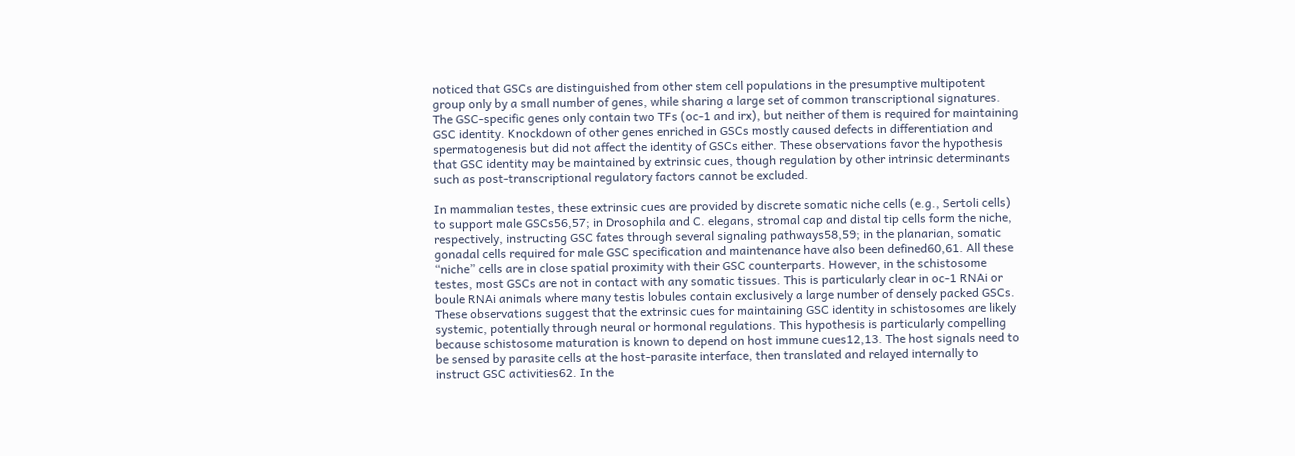noticed that GSCs are distinguished from other stem cell populations in the presumptive multipotent group only by a small number of genes, while sharing a large set of common transcriptional signatures. The GSC-specific genes only contain two TFs (oc-1 and irx), but neither of them is required for maintaining GSC identity. Knockdown of other genes enriched in GSCs mostly caused defects in differentiation and spermatogenesis but did not affect the identity of GSCs either. These observations favor the hypothesis that GSC identity may be maintained by extrinsic cues, though regulation by other intrinsic determinants such as post-transcriptional regulatory factors cannot be excluded.

In mammalian testes, these extrinsic cues are provided by discrete somatic niche cells (e.g., Sertoli cells) to support male GSCs56,57; in Drosophila and C. elegans, stromal cap and distal tip cells form the niche, respectively, instructing GSC fates through several signaling pathways58,59; in the planarian, somatic gonadal cells required for male GSC specification and maintenance have also been defined60,61. All these “niche” cells are in close spatial proximity with their GSC counterparts. However, in the schistosome testes, most GSCs are not in contact with any somatic tissues. This is particularly clear in oc-1 RNAi or boule RNAi animals where many testis lobules contain exclusively a large number of densely packed GSCs. These observations suggest that the extrinsic cues for maintaining GSC identity in schistosomes are likely systemic, potentially through neural or hormonal regulations. This hypothesis is particularly compelling because schistosome maturation is known to depend on host immune cues12,13. The host signals need to be sensed by parasite cells at the host-parasite interface, then translated and relayed internally to instruct GSC activities62. In the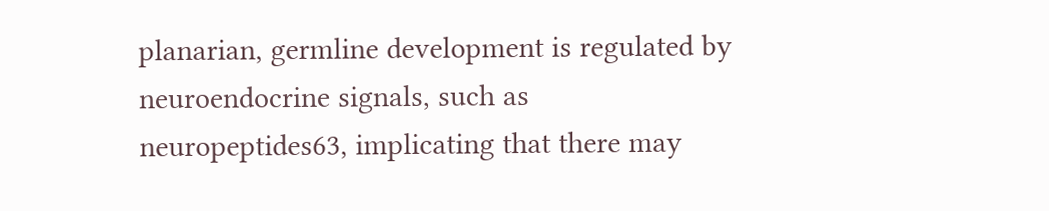planarian, germline development is regulated by neuroendocrine signals, such as neuropeptides63, implicating that there may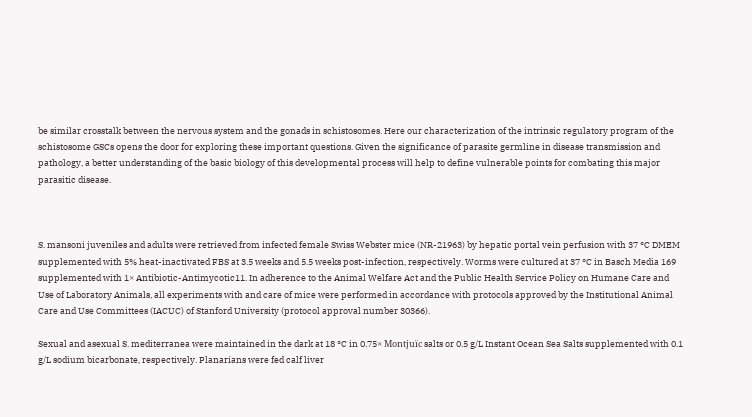be similar crosstalk between the nervous system and the gonads in schistosomes. Here our characterization of the intrinsic regulatory program of the schistosome GSCs opens the door for exploring these important questions. Given the significance of parasite germline in disease transmission and pathology, a better understanding of the basic biology of this developmental process will help to define vulnerable points for combating this major parasitic disease.



S. mansoni juveniles and adults were retrieved from infected female Swiss Webster mice (NR-21963) by hepatic portal vein perfusion with 37 °C DMEM supplemented with 5% heat-inactivated FBS at 3.5 weeks and 5.5 weeks post-infection, respectively. Worms were cultured at 37 °C in Basch Media 169 supplemented with 1× Antibiotic-Antimycotic11. In adherence to the Animal Welfare Act and the Public Health Service Policy on Humane Care and Use of Laboratory Animals, all experiments with and care of mice were performed in accordance with protocols approved by the Institutional Animal Care and Use Committees (IACUC) of Stanford University (protocol approval number 30366).

Sexual and asexual S. mediterranea were maintained in the dark at 18 °C in 0.75× Montjuïc salts or 0.5 g/L Instant Ocean Sea Salts supplemented with 0.1 g/L sodium bicarbonate, respectively. Planarians were fed calf liver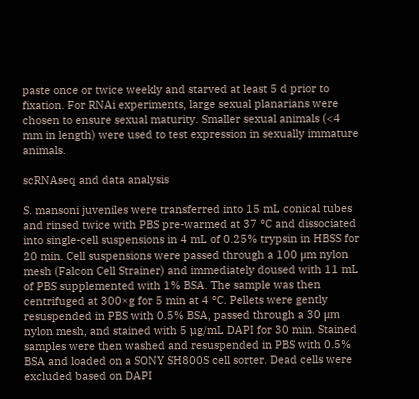paste once or twice weekly and starved at least 5 d prior to fixation. For RNAi experiments, large sexual planarians were chosen to ensure sexual maturity. Smaller sexual animals (<4 mm in length) were used to test expression in sexually immature animals.

scRNAseq and data analysis

S. mansoni juveniles were transferred into 15 mL conical tubes and rinsed twice with PBS pre-warmed at 37 °C and dissociated into single-cell suspensions in 4 mL of 0.25% trypsin in HBSS for 20 min. Cell suspensions were passed through a 100 μm nylon mesh (Falcon Cell Strainer) and immediately doused with 11 mL of PBS supplemented with 1% BSA. The sample was then centrifuged at 300×g for 5 min at 4 °C. Pellets were gently resuspended in PBS with 0.5% BSA, passed through a 30 μm nylon mesh, and stained with 5 µg/mL DAPI for 30 min. Stained samples were then washed and resuspended in PBS with 0.5% BSA and loaded on a SONY SH800S cell sorter. Dead cells were excluded based on DAPI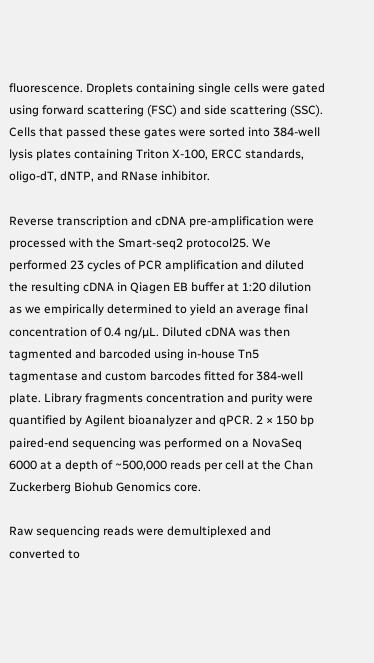fluorescence. Droplets containing single cells were gated using forward scattering (FSC) and side scattering (SSC). Cells that passed these gates were sorted into 384-well lysis plates containing Triton X-100, ERCC standards, oligo-dT, dNTP, and RNase inhibitor.

Reverse transcription and cDNA pre-amplification were processed with the Smart-seq2 protocol25. We performed 23 cycles of PCR amplification and diluted the resulting cDNA in Qiagen EB buffer at 1:20 dilution as we empirically determined to yield an average final concentration of 0.4 ng/µL. Diluted cDNA was then tagmented and barcoded using in-house Tn5 tagmentase and custom barcodes fitted for 384-well plate. Library fragments concentration and purity were quantified by Agilent bioanalyzer and qPCR. 2 × 150 bp paired-end sequencing was performed on a NovaSeq 6000 at a depth of ~500,000 reads per cell at the Chan Zuckerberg Biohub Genomics core.

Raw sequencing reads were demultiplexed and converted to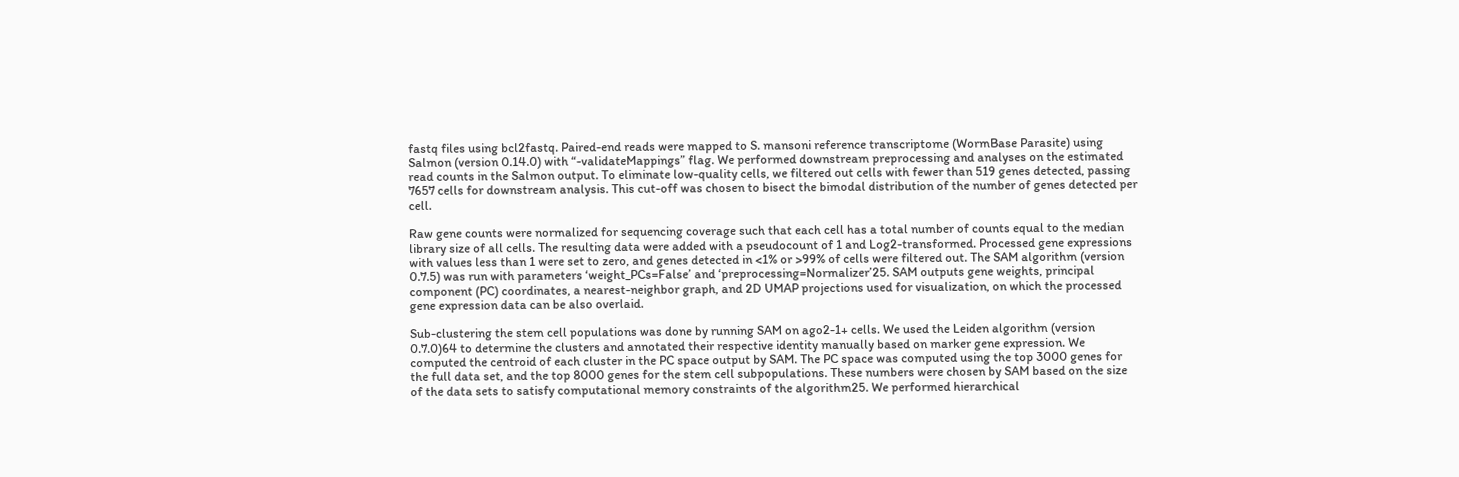fastq files using bcl2fastq. Paired-end reads were mapped to S. mansoni reference transcriptome (WormBase Parasite) using Salmon (version 0.14.0) with “-validateMappings” flag. We performed downstream preprocessing and analyses on the estimated read counts in the Salmon output. To eliminate low-quality cells, we filtered out cells with fewer than 519 genes detected, passing 7657 cells for downstream analysis. This cut-off was chosen to bisect the bimodal distribution of the number of genes detected per cell.

Raw gene counts were normalized for sequencing coverage such that each cell has a total number of counts equal to the median library size of all cells. The resulting data were added with a pseudocount of 1 and Log2-transformed. Processed gene expressions with values less than 1 were set to zero, and genes detected in <1% or >99% of cells were filtered out. The SAM algorithm (version 0.7.5) was run with parameters ‘weight_PCs=False’ and ‘preprocessing=Normalizer’25. SAM outputs gene weights, principal component (PC) coordinates, a nearest-neighbor graph, and 2D UMAP projections used for visualization, on which the processed gene expression data can be also overlaid.

Sub-clustering the stem cell populations was done by running SAM on ago2-1+ cells. We used the Leiden algorithm (version 0.7.0)64 to determine the clusters and annotated their respective identity manually based on marker gene expression. We computed the centroid of each cluster in the PC space output by SAM. The PC space was computed using the top 3000 genes for the full data set, and the top 8000 genes for the stem cell subpopulations. These numbers were chosen by SAM based on the size of the data sets to satisfy computational memory constraints of the algorithm25. We performed hierarchical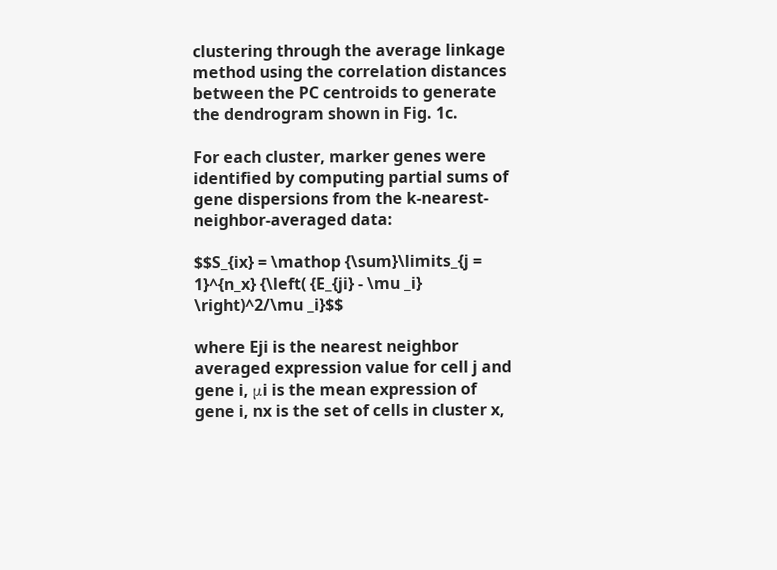clustering through the average linkage method using the correlation distances between the PC centroids to generate the dendrogram shown in Fig. 1c.

For each cluster, marker genes were identified by computing partial sums of gene dispersions from the k-nearest-neighbor-averaged data:

$$S_{ix} = \mathop {\sum}\limits_{j = 1}^{n_x} {\left( {E_{ji} - \mu _i} \right)^2/\mu _i}$$

where Eji is the nearest neighbor averaged expression value for cell j and gene i, μi is the mean expression of gene i, nx is the set of cells in cluster x,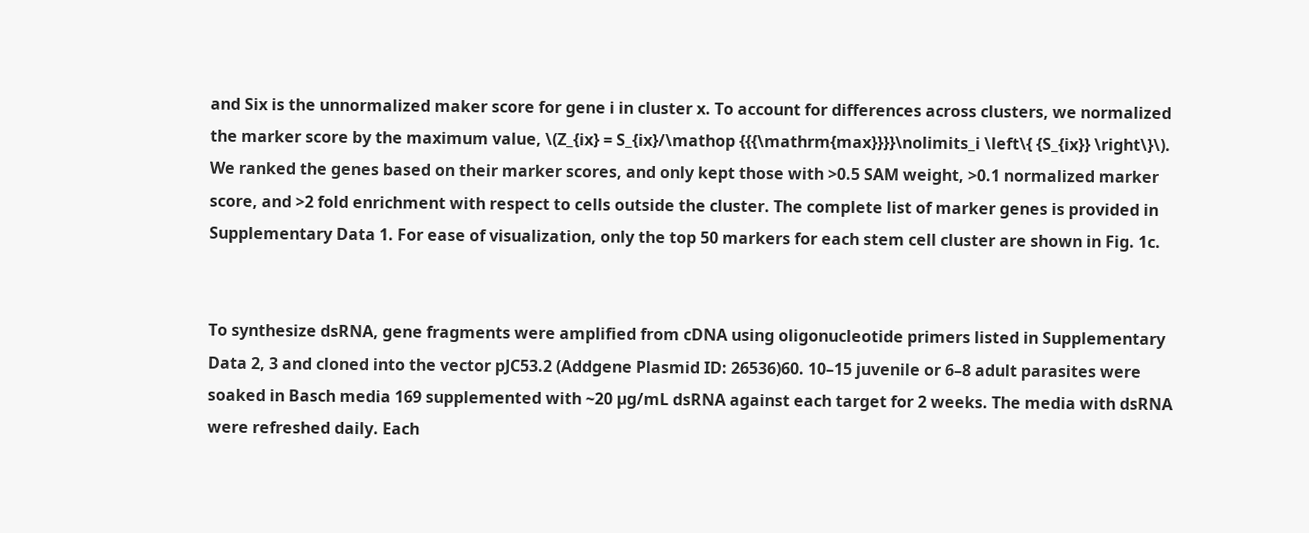and Six is the unnormalized maker score for gene i in cluster x. To account for differences across clusters, we normalized the marker score by the maximum value, \(Z_{ix} = S_{ix}/\mathop {{{\mathrm{max}}}}\nolimits_i \left\{ {S_{ix}} \right\}\). We ranked the genes based on their marker scores, and only kept those with >0.5 SAM weight, >0.1 normalized marker score, and >2 fold enrichment with respect to cells outside the cluster. The complete list of marker genes is provided in Supplementary Data 1. For ease of visualization, only the top 50 markers for each stem cell cluster are shown in Fig. 1c.


To synthesize dsRNA, gene fragments were amplified from cDNA using oligonucleotide primers listed in Supplementary Data 2, 3 and cloned into the vector pJC53.2 (Addgene Plasmid ID: 26536)60. 10–15 juvenile or 6–8 adult parasites were soaked in Basch media 169 supplemented with ~20 µg/mL dsRNA against each target for 2 weeks. The media with dsRNA were refreshed daily. Each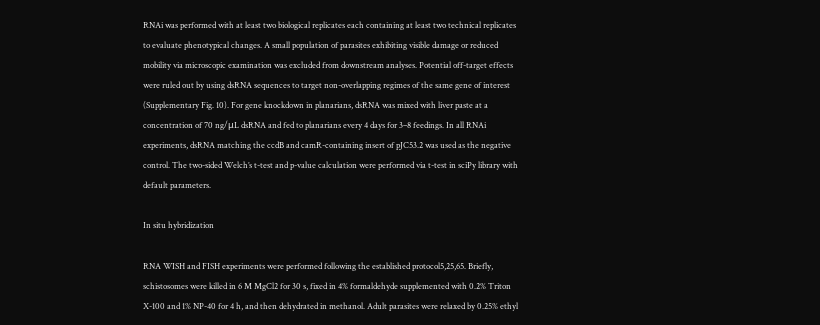RNAi was performed with at least two biological replicates each containing at least two technical replicates to evaluate phenotypical changes. A small population of parasites exhibiting visible damage or reduced mobility via microscopic examination was excluded from downstream analyses. Potential off-target effects were ruled out by using dsRNA sequences to target non-overlapping regimes of the same gene of interest (Supplementary Fig. 10). For gene knockdown in planarians, dsRNA was mixed with liver paste at a concentration of 70 ng/μL dsRNA and fed to planarians every 4 days for 3–8 feedings. In all RNAi experiments, dsRNA matching the ccdB and camR-containing insert of pJC53.2 was used as the negative control. The two-sided Welch’s t-test and p-value calculation were performed via t-test in sciPy library with default parameters.

In situ hybridization

RNA WISH and FISH experiments were performed following the established protocol5,25,65. Briefly, schistosomes were killed in 6 M MgCl2 for 30 s, fixed in 4% formaldehyde supplemented with 0.2% Triton X-100 and 1% NP-40 for 4 h, and then dehydrated in methanol. Adult parasites were relaxed by 0.25% ethyl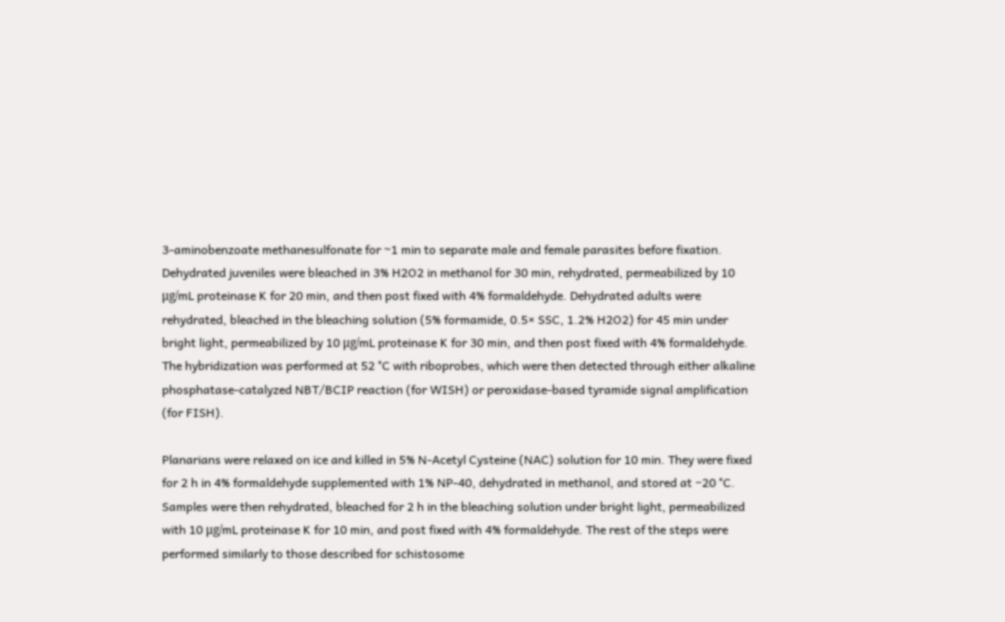3-aminobenzoate methanesulfonate for ~1 min to separate male and female parasites before fixation. Dehydrated juveniles were bleached in 3% H2O2 in methanol for 30 min, rehydrated, permeabilized by 10 μg/mL proteinase K for 20 min, and then post fixed with 4% formaldehyde. Dehydrated adults were rehydrated, bleached in the bleaching solution (5% formamide, 0.5× SSC, 1.2% H2O2) for 45 min under bright light, permeabilized by 10 μg/mL proteinase K for 30 min, and then post fixed with 4% formaldehyde. The hybridization was performed at 52 °C with riboprobes, which were then detected through either alkaline phosphatase-catalyzed NBT/BCIP reaction (for WISH) or peroxidase-based tyramide signal amplification (for FISH).

Planarians were relaxed on ice and killed in 5% N-Acetyl Cysteine (NAC) solution for 10 min. They were fixed for 2 h in 4% formaldehyde supplemented with 1% NP-40, dehydrated in methanol, and stored at −20 °C. Samples were then rehydrated, bleached for 2 h in the bleaching solution under bright light, permeabilized with 10 μg/mL proteinase K for 10 min, and post fixed with 4% formaldehyde. The rest of the steps were performed similarly to those described for schistosome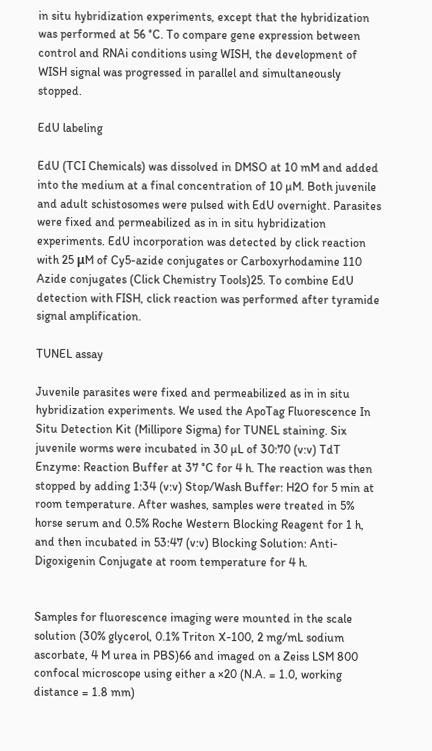in situ hybridization experiments, except that the hybridization was performed at 56 °C. To compare gene expression between control and RNAi conditions using WISH, the development of WISH signal was progressed in parallel and simultaneously stopped.

EdU labeling

EdU (TCI Chemicals) was dissolved in DMSO at 10 mM and added into the medium at a final concentration of 10 µM. Both juvenile and adult schistosomes were pulsed with EdU overnight. Parasites were fixed and permeabilized as in in situ hybridization experiments. EdU incorporation was detected by click reaction with 25 μM of Cy5-azide conjugates or Carboxyrhodamine 110 Azide conjugates (Click Chemistry Tools)25. To combine EdU detection with FISH, click reaction was performed after tyramide signal amplification.

TUNEL assay

Juvenile parasites were fixed and permeabilized as in in situ hybridization experiments. We used the ApoTag Fluorescence In Situ Detection Kit (Millipore Sigma) for TUNEL staining. Six juvenile worms were incubated in 30 µL of 30:70 (v:v) TdT Enzyme: Reaction Buffer at 37 °C for 4 h. The reaction was then stopped by adding 1:34 (v:v) Stop/Wash Buffer: H2O for 5 min at room temperature. After washes, samples were treated in 5% horse serum and 0.5% Roche Western Blocking Reagent for 1 h, and then incubated in 53:47 (v:v) Blocking Solution: Anti-Digoxigenin Conjugate at room temperature for 4 h.


Samples for fluorescence imaging were mounted in the scale solution (30% glycerol, 0.1% Triton X-100, 2 mg/mL sodium ascorbate, 4 M urea in PBS)66 and imaged on a Zeiss LSM 800 confocal microscope using either a ×20 (N.A. = 1.0, working distance = 1.8 mm)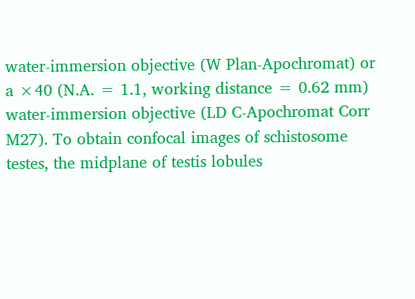water-immersion objective (W Plan-Apochromat) or a ×40 (N.A. = 1.1, working distance = 0.62 mm) water-immersion objective (LD C-Apochromat Corr M27). To obtain confocal images of schistosome testes, the midplane of testis lobules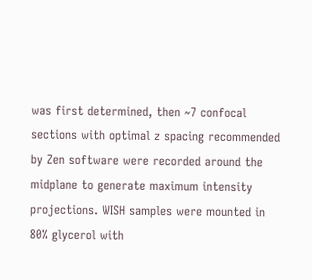was first determined, then ~7 confocal sections with optimal z spacing recommended by Zen software were recorded around the midplane to generate maximum intensity projections. WISH samples were mounted in 80% glycerol with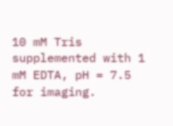10 mM Tris supplemented with 1 mM EDTA, pH = 7.5 for imaging.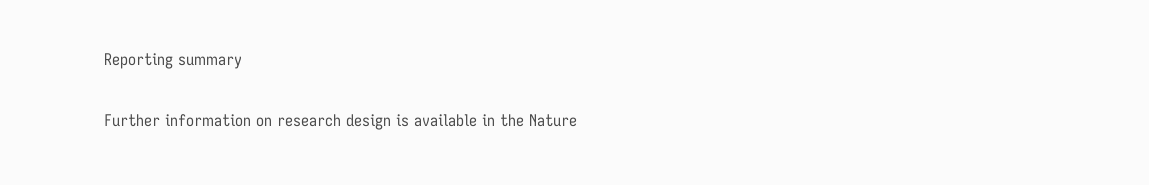Reporting summary

Further information on research design is available in the Nature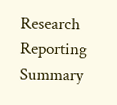Research Reporting Summary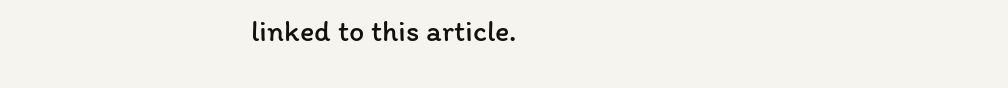linked to this article.